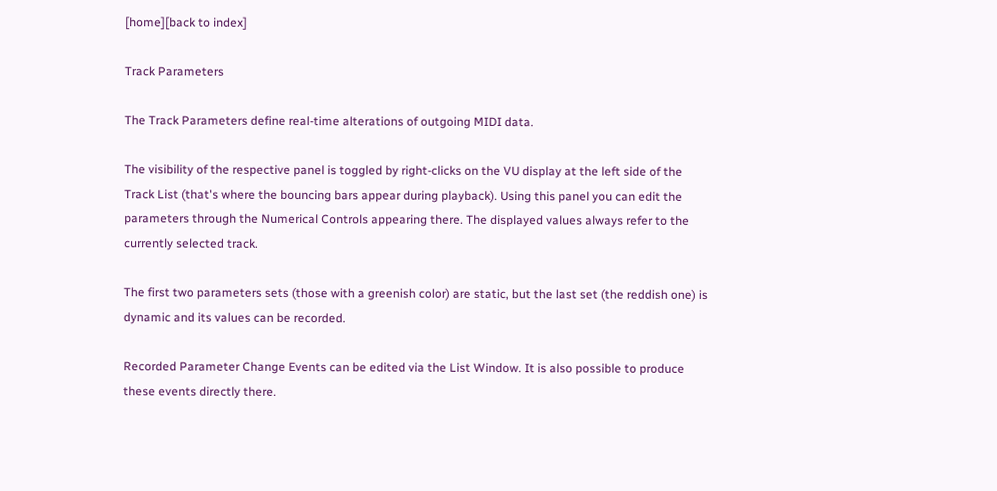[home][back to index]

Track Parameters

The Track Parameters define real-time alterations of outgoing MIDI data.

The visibility of the respective panel is toggled by right-clicks on the VU display at the left side of the Track List (that's where the bouncing bars appear during playback). Using this panel you can edit the parameters through the Numerical Controls appearing there. The displayed values always refer to the currently selected track.

The first two parameters sets (those with a greenish color) are static, but the last set (the reddish one) is dynamic and its values can be recorded.

Recorded Parameter Change Events can be edited via the List Window. It is also possible to produce these events directly there.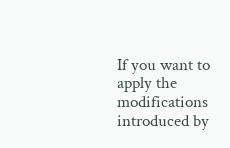If you want to apply the modifications introduced by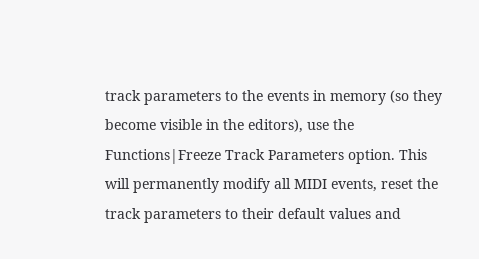track parameters to the events in memory (so they become visible in the editors), use the Functions|Freeze Track Parameters option. This will permanently modify all MIDI events, reset the track parameters to their default values and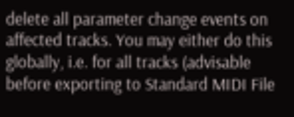delete all parameter change events on affected tracks. You may either do this globally, i.e. for all tracks (advisable before exporting to Standard MIDI File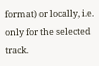format) or locally, i.e. only for the selected track.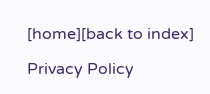[home][back to index]

Privacy Policy